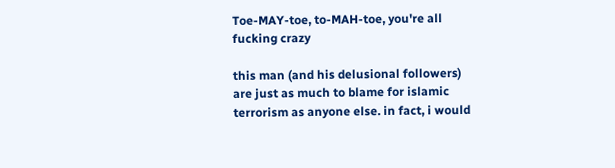Toe-MAY-toe, to-MAH-toe, you're all fucking crazy

this man (and his delusional followers) are just as much to blame for islamic terrorism as anyone else. in fact, i would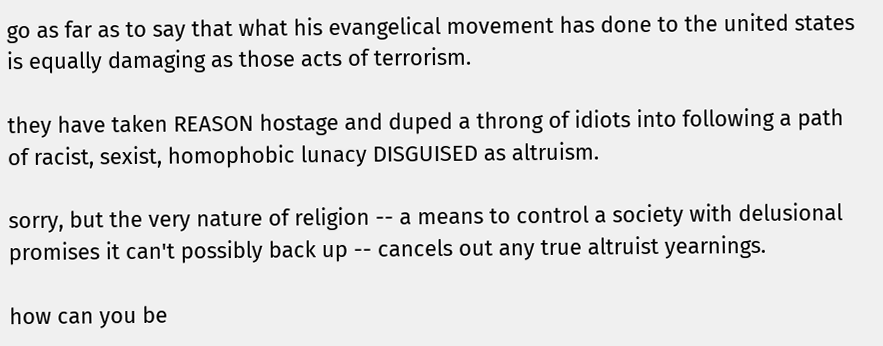go as far as to say that what his evangelical movement has done to the united states is equally damaging as those acts of terrorism.

they have taken REASON hostage and duped a throng of idiots into following a path of racist, sexist, homophobic lunacy DISGUISED as altruism.

sorry, but the very nature of religion -- a means to control a society with delusional promises it can't possibly back up -- cancels out any true altruist yearnings.

how can you be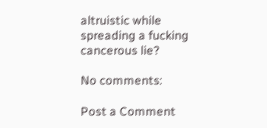altruistic while spreading a fucking cancerous lie?

No comments:

Post a Comment